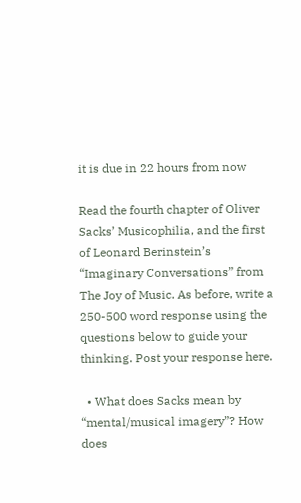it is due in 22 hours from now

Read the fourth chapter of Oliver Sacks’ Musicophilia, and the first of Leonard Berinstein’s “Imaginary Conversations” from The Joy of Music. As before, write a 250-500 word response using the questions below to guide your thinking. Post your response here.

  • What does Sacks mean by “mental/musical imagery”? How does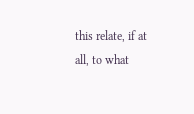this relate, if at all, to what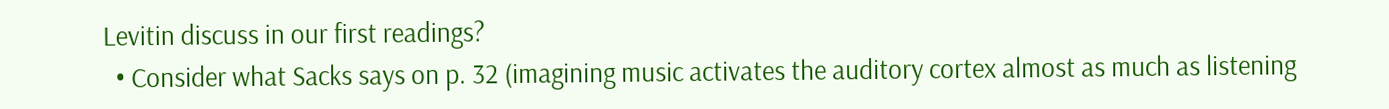Levitin discuss in our first readings?
  • Consider what Sacks says on p. 32 (imagining music activates the auditory cortex almost as much as listening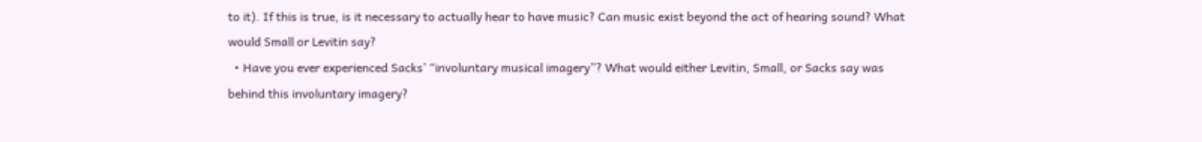to it). If this is true, is it necessary to actually hear to have music? Can music exist beyond the act of hearing sound? What would Small or Levitin say?
  • Have you ever experienced Sacks’ “involuntary musical imagery”? What would either Levitin, Small, or Sacks say was behind this involuntary imagery?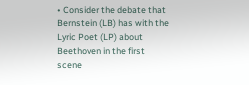• Consider the debate that Bernstein (LB) has with the Lyric Poet (LP) about Beethoven in the first scene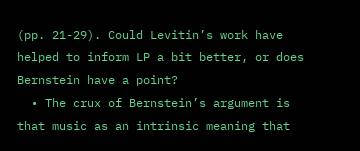(pp. 21-29). Could Levitin’s work have helped to inform LP a bit better, or does Bernstein have a point?
  • The crux of Bernstein’s argument is that music as an intrinsic meaning that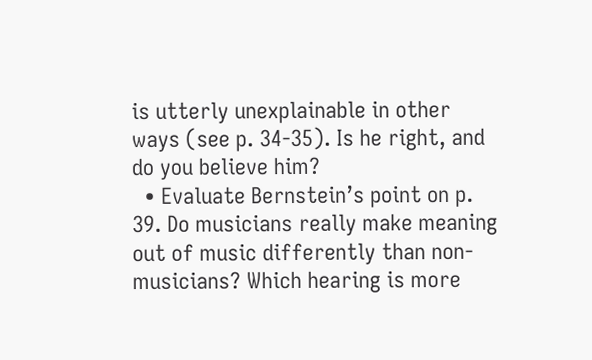is utterly unexplainable in other ways (see p. 34-35). Is he right, and do you believe him?
  • Evaluate Bernstein’s point on p. 39. Do musicians really make meaning out of music differently than non-musicians? Which hearing is more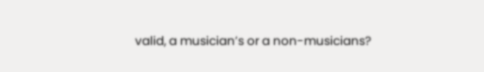valid, a musician’s or a non-musicians?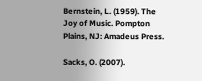Bernstein, L. (1959). The Joy of Music. Pompton Plains, NJ: Amadeus Press.

Sacks, O. (2007).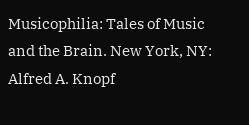Musicophilia: Tales of Music and the Brain. New York, NY: Alfred A. Knopf